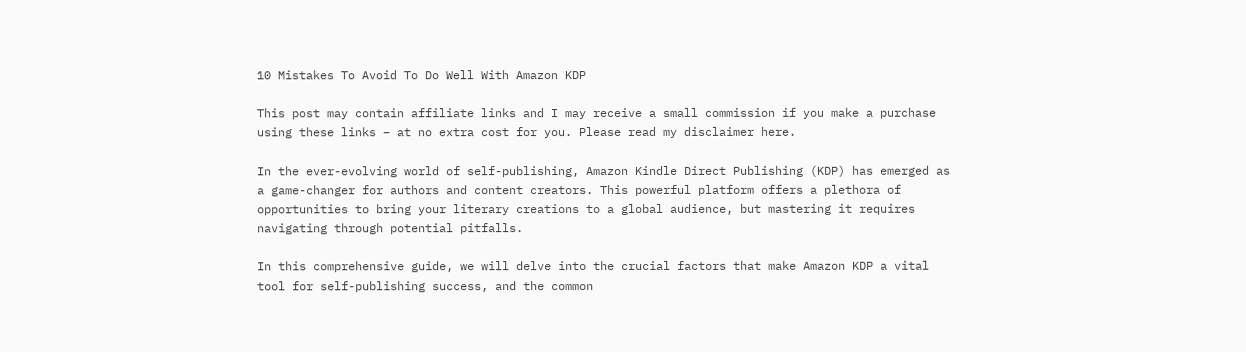10 Mistakes To Avoid To Do Well With Amazon KDP

This post may contain affiliate links and I may receive a small commission if you make a purchase using these links – at no extra cost for you. Please read my disclaimer here.

In the ever-evolving world of self-publishing, Amazon Kindle Direct Publishing (KDP) has emerged as a game-changer for authors and content creators. This powerful platform offers a plethora of opportunities to bring your literary creations to a global audience, but mastering it requires navigating through potential pitfalls.

In this comprehensive guide, we will delve into the crucial factors that make Amazon KDP a vital tool for self-publishing success, and the common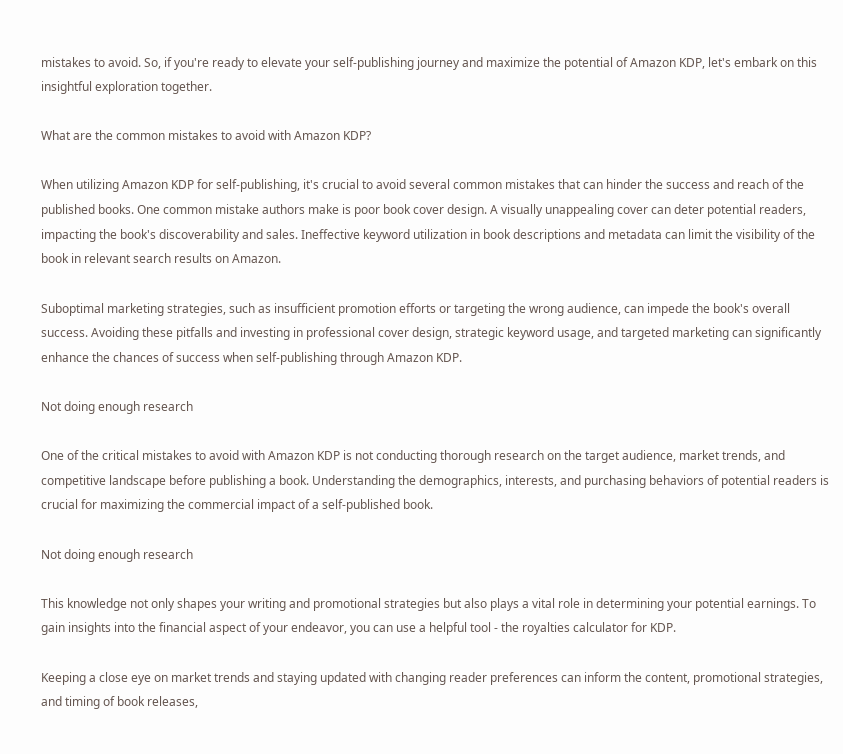mistakes to avoid. So, if you're ready to elevate your self-publishing journey and maximize the potential of Amazon KDP, let's embark on this insightful exploration together.

What are the common mistakes to avoid with Amazon KDP?

When utilizing Amazon KDP for self-publishing, it's crucial to avoid several common mistakes that can hinder the success and reach of the published books. One common mistake authors make is poor book cover design. A visually unappealing cover can deter potential readers, impacting the book's discoverability and sales. Ineffective keyword utilization in book descriptions and metadata can limit the visibility of the book in relevant search results on Amazon.

Suboptimal marketing strategies, such as insufficient promotion efforts or targeting the wrong audience, can impede the book's overall success. Avoiding these pitfalls and investing in professional cover design, strategic keyword usage, and targeted marketing can significantly enhance the chances of success when self-publishing through Amazon KDP.

Not doing enough research

One of the critical mistakes to avoid with Amazon KDP is not conducting thorough research on the target audience, market trends, and competitive landscape before publishing a book. Understanding the demographics, interests, and purchasing behaviors of potential readers is crucial for maximizing the commercial impact of a self-published book.

Not doing enough research

This knowledge not only shapes your writing and promotional strategies but also plays a vital role in determining your potential earnings. To gain insights into the financial aspect of your endeavor, you can use a helpful tool - the royalties calculator for KDP.

Keeping a close eye on market trends and staying updated with changing reader preferences can inform the content, promotional strategies, and timing of book releases,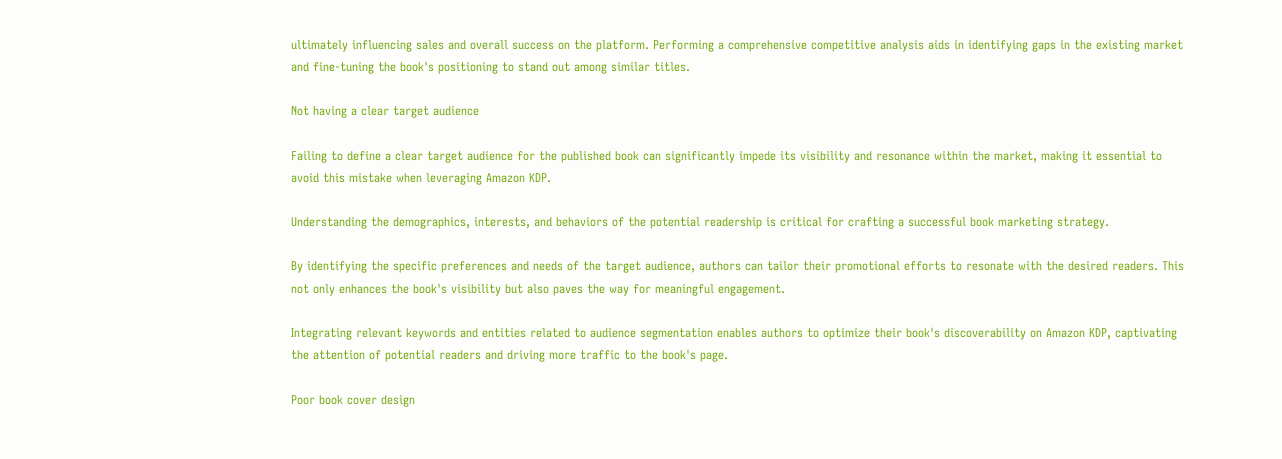ultimately influencing sales and overall success on the platform. Performing a comprehensive competitive analysis aids in identifying gaps in the existing market and fine-tuning the book's positioning to stand out among similar titles.

Not having a clear target audience

Failing to define a clear target audience for the published book can significantly impede its visibility and resonance within the market, making it essential to avoid this mistake when leveraging Amazon KDP.

Understanding the demographics, interests, and behaviors of the potential readership is critical for crafting a successful book marketing strategy.

By identifying the specific preferences and needs of the target audience, authors can tailor their promotional efforts to resonate with the desired readers. This not only enhances the book's visibility but also paves the way for meaningful engagement.

Integrating relevant keywords and entities related to audience segmentation enables authors to optimize their book's discoverability on Amazon KDP, captivating the attention of potential readers and driving more traffic to the book's page.

Poor book cover design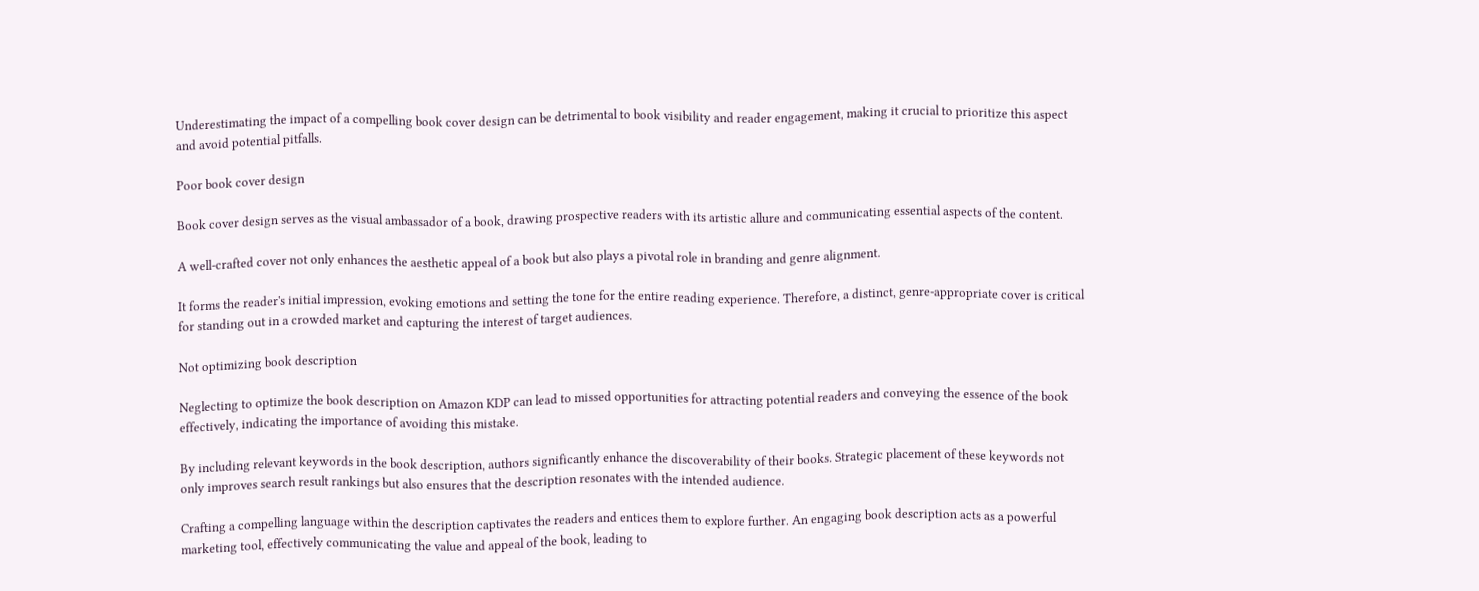Underestimating the impact of a compelling book cover design can be detrimental to book visibility and reader engagement, making it crucial to prioritize this aspect and avoid potential pitfalls.

Poor book cover design

Book cover design serves as the visual ambassador of a book, drawing prospective readers with its artistic allure and communicating essential aspects of the content.

A well-crafted cover not only enhances the aesthetic appeal of a book but also plays a pivotal role in branding and genre alignment.

It forms the reader's initial impression, evoking emotions and setting the tone for the entire reading experience. Therefore, a distinct, genre-appropriate cover is critical for standing out in a crowded market and capturing the interest of target audiences.

Not optimizing book description

Neglecting to optimize the book description on Amazon KDP can lead to missed opportunities for attracting potential readers and conveying the essence of the book effectively, indicating the importance of avoiding this mistake.

By including relevant keywords in the book description, authors significantly enhance the discoverability of their books. Strategic placement of these keywords not only improves search result rankings but also ensures that the description resonates with the intended audience.

Crafting a compelling language within the description captivates the readers and entices them to explore further. An engaging book description acts as a powerful marketing tool, effectively communicating the value and appeal of the book, leading to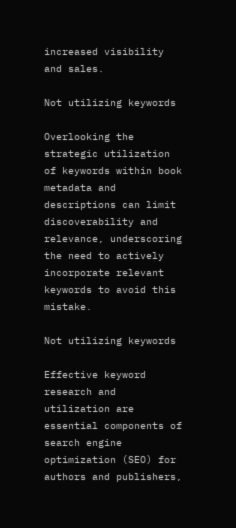increased visibility and sales.

Not utilizing keywords

Overlooking the strategic utilization of keywords within book metadata and descriptions can limit discoverability and relevance, underscoring the need to actively incorporate relevant keywords to avoid this mistake.

Not utilizing keywords

Effective keyword research and utilization are essential components of search engine optimization (SEO) for authors and publishers,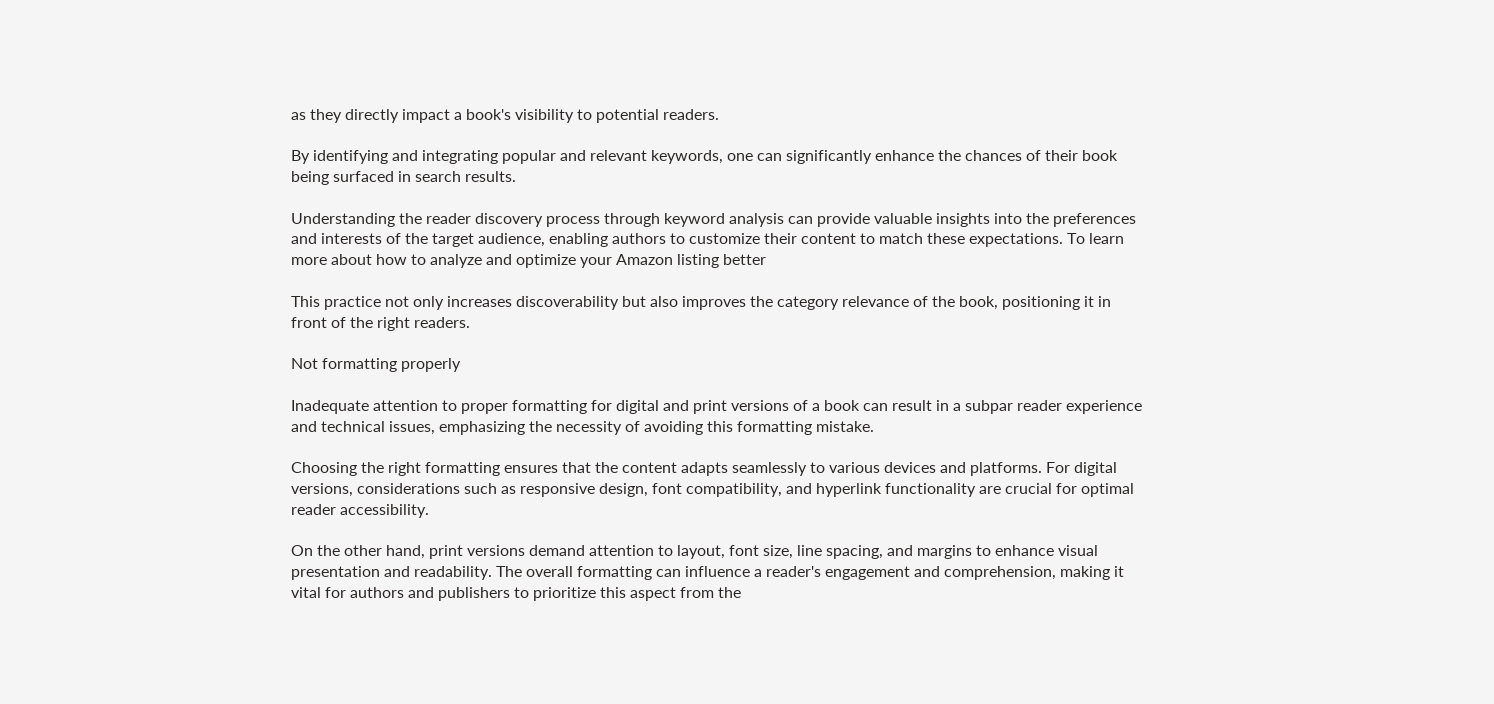as they directly impact a book's visibility to potential readers.

By identifying and integrating popular and relevant keywords, one can significantly enhance the chances of their book being surfaced in search results.

Understanding the reader discovery process through keyword analysis can provide valuable insights into the preferences and interests of the target audience, enabling authors to customize their content to match these expectations. To learn more about how to analyze and optimize your Amazon listing better

This practice not only increases discoverability but also improves the category relevance of the book, positioning it in front of the right readers.

Not formatting properly

Inadequate attention to proper formatting for digital and print versions of a book can result in a subpar reader experience and technical issues, emphasizing the necessity of avoiding this formatting mistake.

Choosing the right formatting ensures that the content adapts seamlessly to various devices and platforms. For digital versions, considerations such as responsive design, font compatibility, and hyperlink functionality are crucial for optimal reader accessibility.

On the other hand, print versions demand attention to layout, font size, line spacing, and margins to enhance visual presentation and readability. The overall formatting can influence a reader's engagement and comprehension, making it vital for authors and publishers to prioritize this aspect from the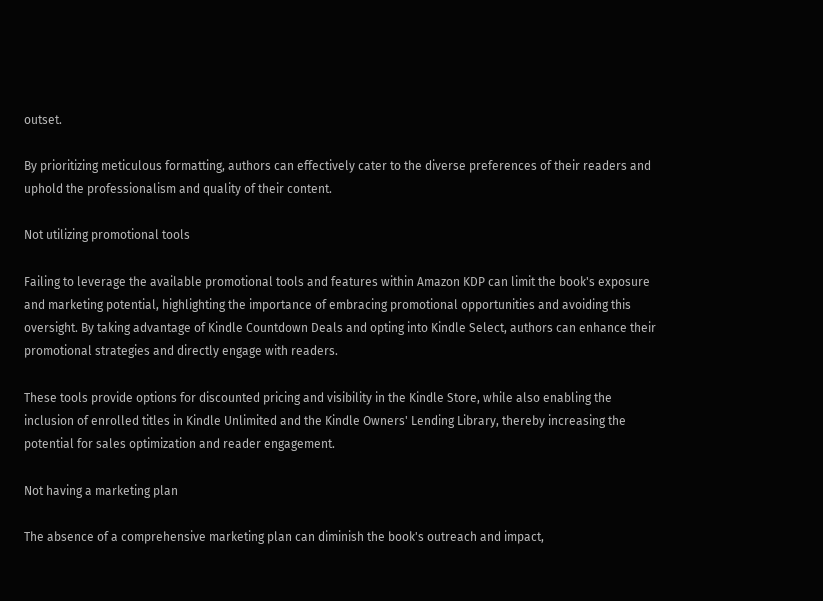outset.

By prioritizing meticulous formatting, authors can effectively cater to the diverse preferences of their readers and uphold the professionalism and quality of their content.

Not utilizing promotional tools

Failing to leverage the available promotional tools and features within Amazon KDP can limit the book's exposure and marketing potential, highlighting the importance of embracing promotional opportunities and avoiding this oversight. By taking advantage of Kindle Countdown Deals and opting into Kindle Select, authors can enhance their promotional strategies and directly engage with readers.

These tools provide options for discounted pricing and visibility in the Kindle Store, while also enabling the inclusion of enrolled titles in Kindle Unlimited and the Kindle Owners' Lending Library, thereby increasing the potential for sales optimization and reader engagement.

Not having a marketing plan

The absence of a comprehensive marketing plan can diminish the book's outreach and impact,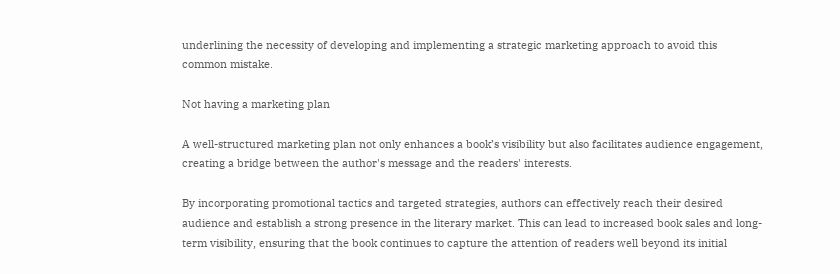underlining the necessity of developing and implementing a strategic marketing approach to avoid this common mistake.

Not having a marketing plan

A well-structured marketing plan not only enhances a book’s visibility but also facilitates audience engagement, creating a bridge between the author's message and the readers' interests.

By incorporating promotional tactics and targeted strategies, authors can effectively reach their desired audience and establish a strong presence in the literary market. This can lead to increased book sales and long-term visibility, ensuring that the book continues to capture the attention of readers well beyond its initial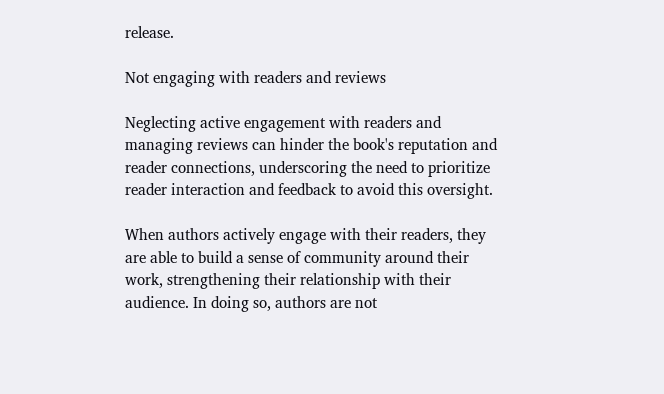release.

Not engaging with readers and reviews

Neglecting active engagement with readers and managing reviews can hinder the book's reputation and reader connections, underscoring the need to prioritize reader interaction and feedback to avoid this oversight.

When authors actively engage with their readers, they are able to build a sense of community around their work, strengthening their relationship with their audience. In doing so, authors are not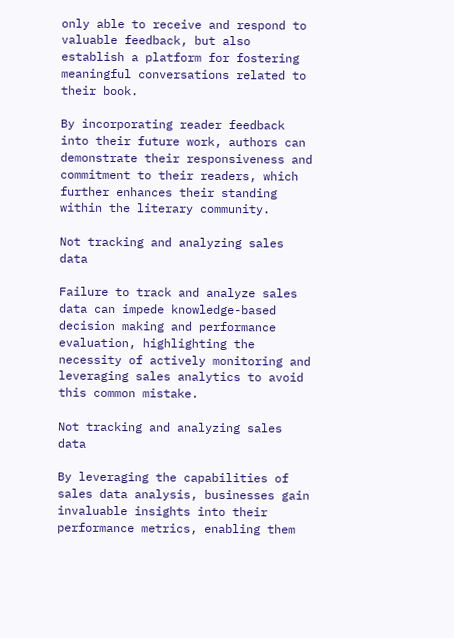only able to receive and respond to valuable feedback, but also establish a platform for fostering meaningful conversations related to their book.

By incorporating reader feedback into their future work, authors can demonstrate their responsiveness and commitment to their readers, which further enhances their standing within the literary community.

Not tracking and analyzing sales data

Failure to track and analyze sales data can impede knowledge-based decision making and performance evaluation, highlighting the necessity of actively monitoring and leveraging sales analytics to avoid this common mistake.

Not tracking and analyzing sales data

By leveraging the capabilities of sales data analysis, businesses gain invaluable insights into their performance metrics, enabling them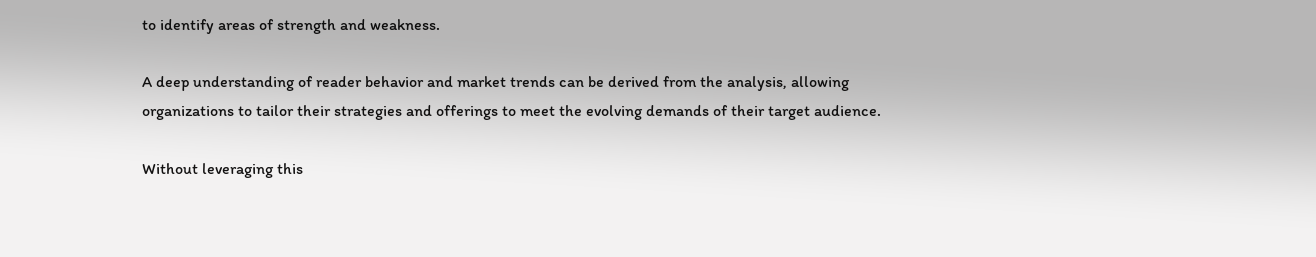to identify areas of strength and weakness.

A deep understanding of reader behavior and market trends can be derived from the analysis, allowing organizations to tailor their strategies and offerings to meet the evolving demands of their target audience.

Without leveraging this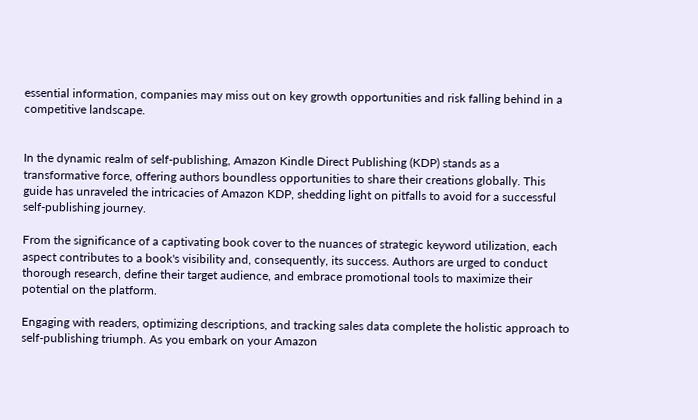essential information, companies may miss out on key growth opportunities and risk falling behind in a competitive landscape.


In the dynamic realm of self-publishing, Amazon Kindle Direct Publishing (KDP) stands as a transformative force, offering authors boundless opportunities to share their creations globally. This guide has unraveled the intricacies of Amazon KDP, shedding light on pitfalls to avoid for a successful self-publishing journey.

From the significance of a captivating book cover to the nuances of strategic keyword utilization, each aspect contributes to a book's visibility and, consequently, its success. Authors are urged to conduct thorough research, define their target audience, and embrace promotional tools to maximize their potential on the platform.

Engaging with readers, optimizing descriptions, and tracking sales data complete the holistic approach to self-publishing triumph. As you embark on your Amazon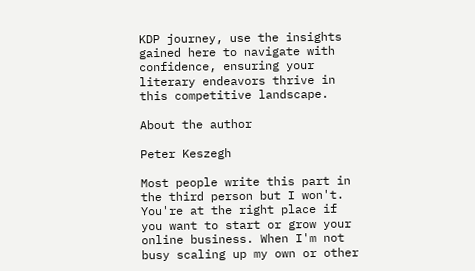KDP journey, use the insights gained here to navigate with confidence, ensuring your literary endeavors thrive in this competitive landscape.

About the author

Peter Keszegh

Most people write this part in the third person but I won't. You're at the right place if you want to start or grow your online business. When I'm not busy scaling up my own or other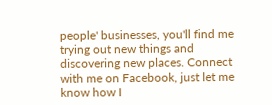people' businesses, you'll find me trying out new things and discovering new places. Connect with me on Facebook, just let me know how I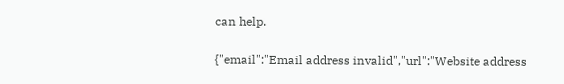can help.

{"email":"Email address invalid","url":"Website address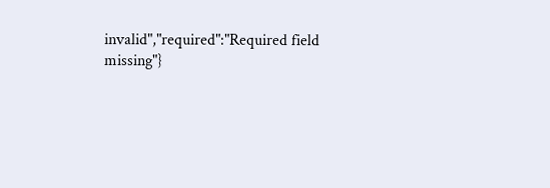invalid","required":"Required field missing"}